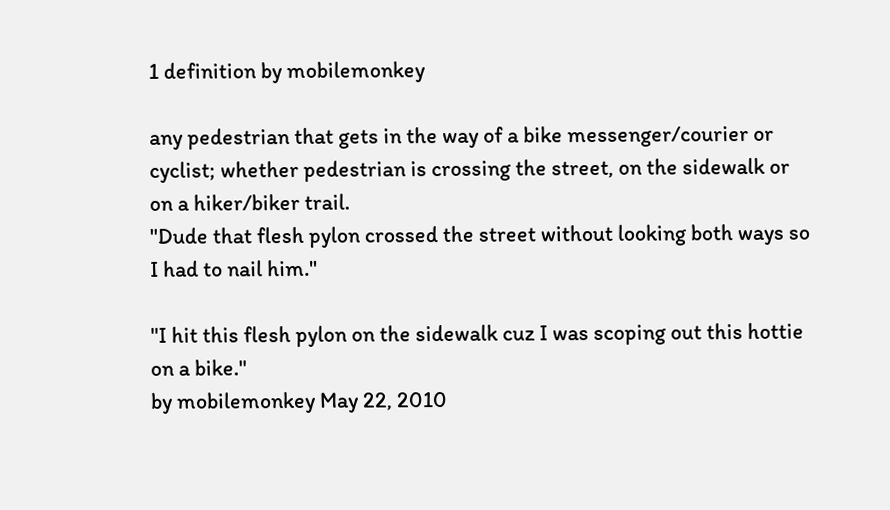1 definition by mobilemonkey

any pedestrian that gets in the way of a bike messenger/courier or cyclist; whether pedestrian is crossing the street, on the sidewalk or on a hiker/biker trail.
"Dude that flesh pylon crossed the street without looking both ways so I had to nail him."

"I hit this flesh pylon on the sidewalk cuz I was scoping out this hottie on a bike."
by mobilemonkey May 22, 2010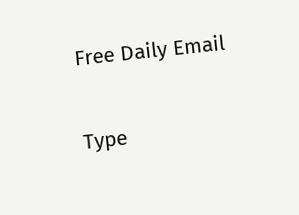Free Daily Email

Type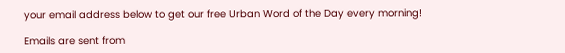your email address below to get our free Urban Word of the Day every morning!

Emails are sent from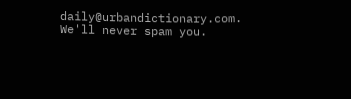daily@urbandictionary.com. We'll never spam you.